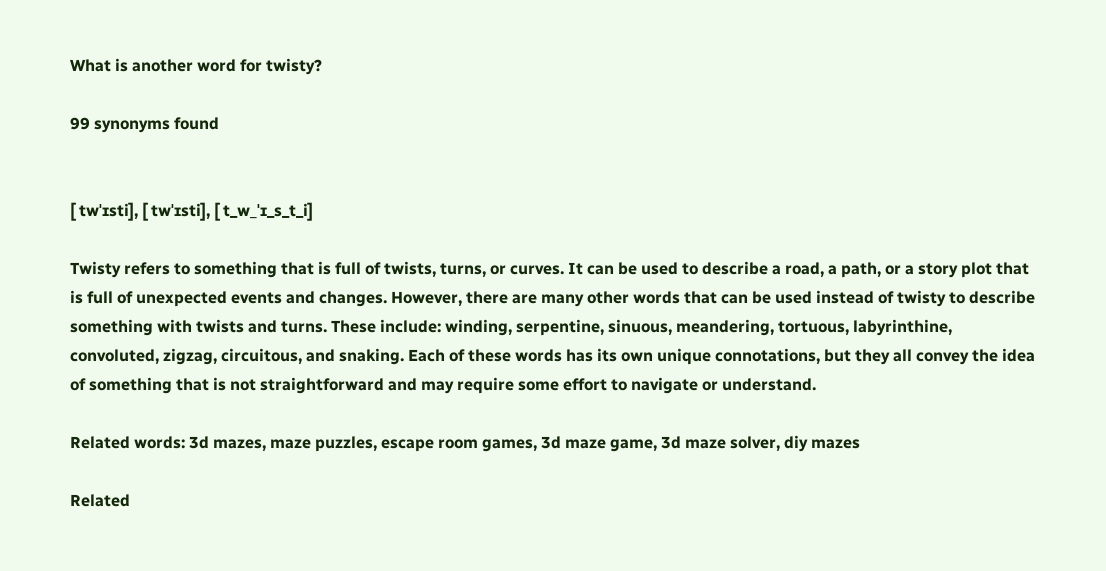What is another word for twisty?

99 synonyms found


[ twˈɪsti], [ twˈɪsti], [ t_w_ˈɪ_s_t_i]

Twisty refers to something that is full of twists, turns, or curves. It can be used to describe a road, a path, or a story plot that is full of unexpected events and changes. However, there are many other words that can be used instead of twisty to describe something with twists and turns. These include: winding, serpentine, sinuous, meandering, tortuous, labyrinthine, convoluted, zigzag, circuitous, and snaking. Each of these words has its own unique connotations, but they all convey the idea of something that is not straightforward and may require some effort to navigate or understand.

Related words: 3d mazes, maze puzzles, escape room games, 3d maze game, 3d maze solver, diy mazes

Related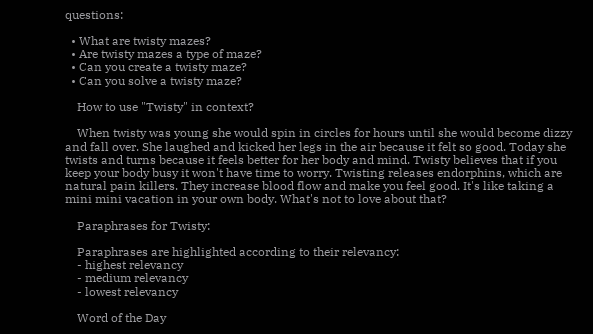questions:

  • What are twisty mazes?
  • Are twisty mazes a type of maze?
  • Can you create a twisty maze?
  • Can you solve a twisty maze?

    How to use "Twisty" in context?

    When twisty was young she would spin in circles for hours until she would become dizzy and fall over. She laughed and kicked her legs in the air because it felt so good. Today she twists and turns because it feels better for her body and mind. Twisty believes that if you keep your body busy it won't have time to worry. Twisting releases endorphins, which are natural pain killers. They increase blood flow and make you feel good. It's like taking a mini mini vacation in your own body. What's not to love about that?

    Paraphrases for Twisty:

    Paraphrases are highlighted according to their relevancy:
    - highest relevancy
    - medium relevancy
    - lowest relevancy

    Word of the Day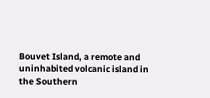Bouvet Island, a remote and uninhabited volcanic island in the Southern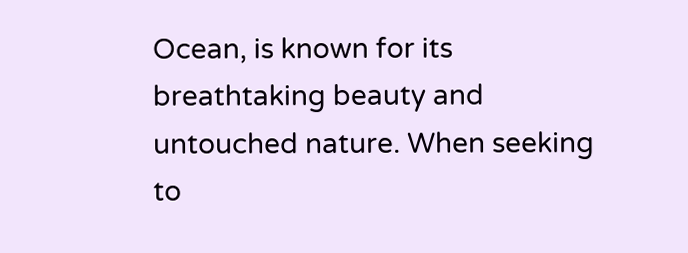Ocean, is known for its breathtaking beauty and untouched nature. When seeking to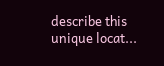describe this unique locat...